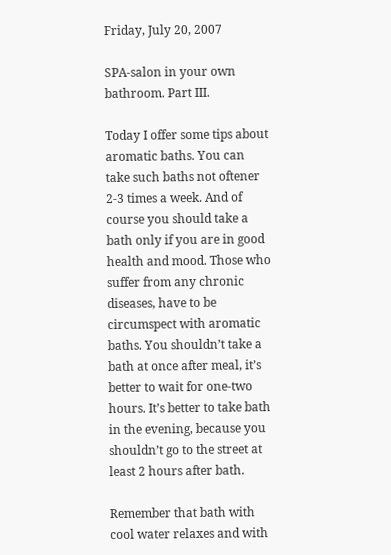Friday, July 20, 2007

SPA-salon in your own bathroom. Part III.

Today I offer some tips about aromatic baths. You can take such baths not oftener 2-3 times a week. And of course you should take a bath only if you are in good health and mood. Those who suffer from any chronic diseases, have to be circumspect with aromatic baths. You shouldn’t take a bath at once after meal, it’s better to wait for one-two hours. It’s better to take bath in the evening, because you shouldn’t go to the street at least 2 hours after bath.

Remember that bath with cool water relaxes and with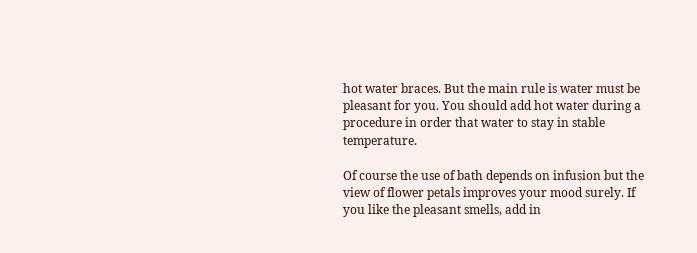hot water braces. But the main rule is water must be pleasant for you. You should add hot water during a procedure in order that water to stay in stable temperature.

Of course the use of bath depends on infusion but the view of flower petals improves your mood surely. If you like the pleasant smells, add in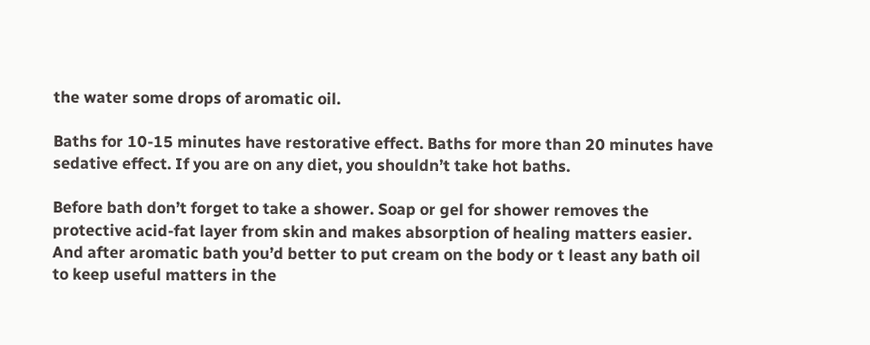the water some drops of aromatic oil.

Baths for 10-15 minutes have restorative effect. Baths for more than 20 minutes have sedative effect. If you are on any diet, you shouldn’t take hot baths.

Before bath don’t forget to take a shower. Soap or gel for shower removes the protective acid-fat layer from skin and makes absorption of healing matters easier. And after aromatic bath you’d better to put cream on the body or t least any bath oil to keep useful matters in the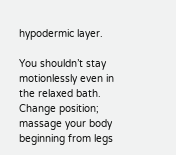hypodermic layer.

You shouldn’t stay motionlessly even in the relaxed bath. Change position; massage your body beginning from legs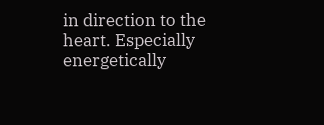in direction to the heart. Especially energetically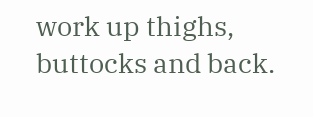work up thighs, buttocks and back.